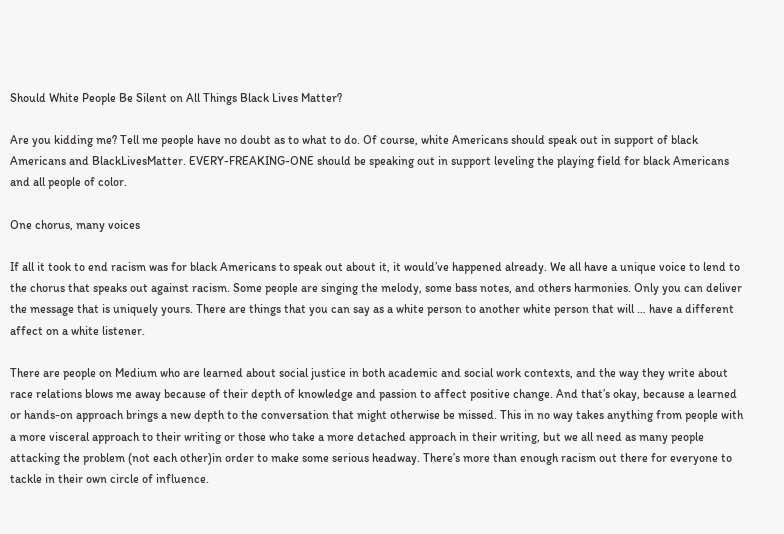Should White People Be Silent on All Things Black Lives Matter?

Are you kidding me? Tell me people have no doubt as to what to do. Of course, white Americans should speak out in support of black Americans and BlackLivesMatter. EVERY-FREAKING-ONE should be speaking out in support leveling the playing field for black Americans and all people of color.

One chorus, many voices

If all it took to end racism was for black Americans to speak out about it, it would’ve happened already. We all have a unique voice to lend to the chorus that speaks out against racism. Some people are singing the melody, some bass notes, and others harmonies. Only you can deliver the message that is uniquely yours. There are things that you can say as a white person to another white person that will … have a different affect on a white listener.

There are people on Medium who are learned about social justice in both academic and social work contexts, and the way they write about race relations blows me away because of their depth of knowledge and passion to affect positive change. And that’s okay, because a learned or hands-on approach brings a new depth to the conversation that might otherwise be missed. This in no way takes anything from people with a more visceral approach to their writing or those who take a more detached approach in their writing, but we all need as many people attacking the problem (not each other)in order to make some serious headway. There’s more than enough racism out there for everyone to tackle in their own circle of influence.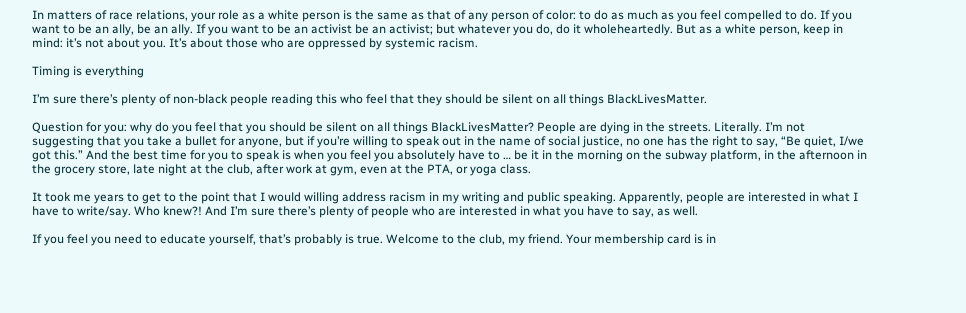In matters of race relations, your role as a white person is the same as that of any person of color: to do as much as you feel compelled to do. If you want to be an ally, be an ally. If you want to be an activist be an activist; but whatever you do, do it wholeheartedly. But as a white person, keep in mind: it’s not about you. It’s about those who are oppressed by systemic racism.

Timing is everything

I’m sure there’s plenty of non-black people reading this who feel that they should be silent on all things BlackLivesMatter.

Question for you: why do you feel that you should be silent on all things BlackLivesMatter? People are dying in the streets. Literally. I’m not suggesting that you take a bullet for anyone, but if you’re willing to speak out in the name of social justice, no one has the right to say, “Be quiet, I/we got this.” And the best time for you to speak is when you feel you absolutely have to … be it in the morning on the subway platform, in the afternoon in the grocery store, late night at the club, after work at gym, even at the PTA, or yoga class.

It took me years to get to the point that I would willing address racism in my writing and public speaking. Apparently, people are interested in what I have to write/say. Who knew?! And I’m sure there’s plenty of people who are interested in what you have to say, as well.

If you feel you need to educate yourself, that’s probably is true. Welcome to the club, my friend. Your membership card is in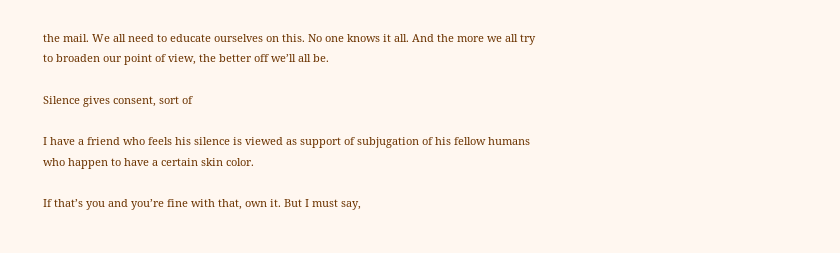the mail. We all need to educate ourselves on this. No one knows it all. And the more we all try to broaden our point of view, the better off we’ll all be.

Silence gives consent, sort of

I have a friend who feels his silence is viewed as support of subjugation of his fellow humans who happen to have a certain skin color.

If that’s you and you’re fine with that, own it. But I must say,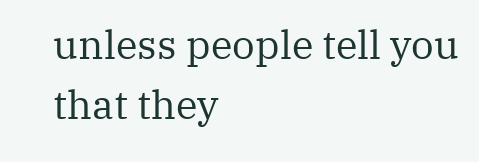unless people tell you that they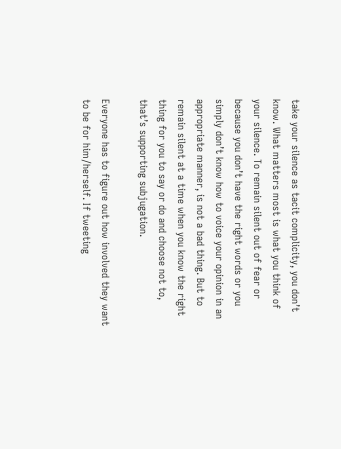take your silence as tacit complicity, you don’t know. What matters most is what you think of your silence. To remain silent out of fear or because you don’t have the right words or you simply don’t know how to voice your opinion in an appropriate manner, is not a bad thing. But to remain silent at a time when you know the right thing for you to say or do and choose not to, that’s supporting subjugation.

Everyone has to figure out how involved they want to be for him/herself. If tweeting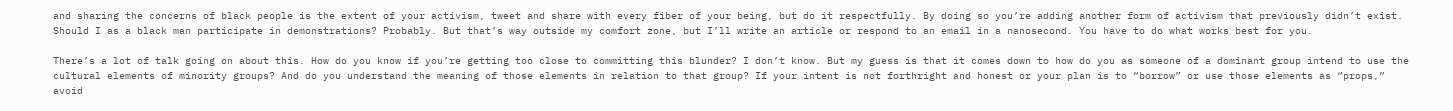and sharing the concerns of black people is the extent of your activism, tweet and share with every fiber of your being, but do it respectfully. By doing so you’re adding another form of activism that previously didn’t exist. Should I as a black man participate in demonstrations? Probably. But that’s way outside my comfort zone, but I’ll write an article or respond to an email in a nanosecond. You have to do what works best for you.

There’s a lot of talk going on about this. How do you know if you’re getting too close to committing this blunder? I don’t know. But my guess is that it comes down to how do you as someone of a dominant group intend to use the cultural elements of minority groups? And do you understand the meaning of those elements in relation to that group? If your intent is not forthright and honest or your plan is to “borrow” or use those elements as “props,” avoid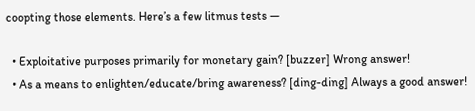coopting those elements. Here’s a few litmus tests —

  • Exploitative purposes primarily for monetary gain? [buzzer] Wrong answer!
  • As a means to enlighten/educate/bring awareness? [ding-ding] Always a good answer!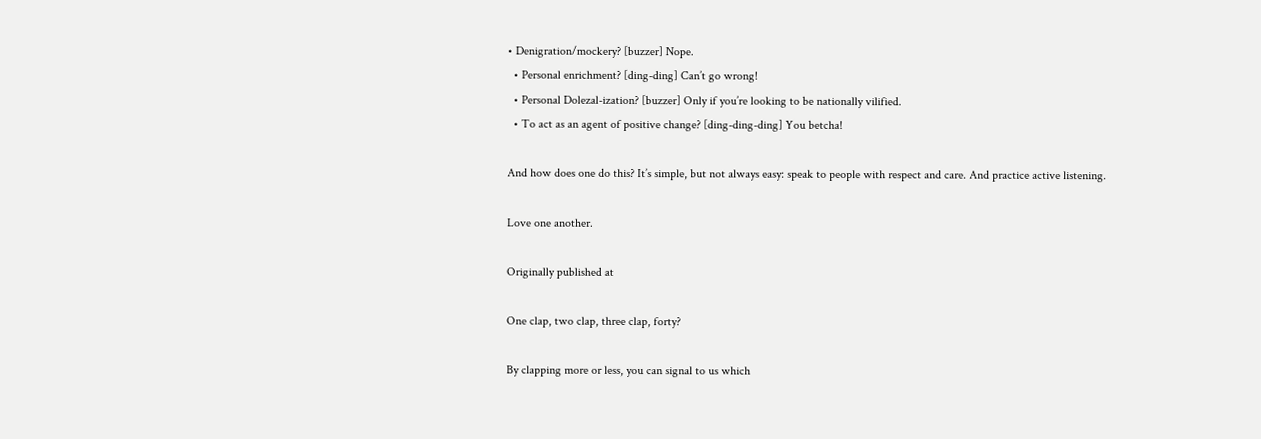• Denigration/mockery? [buzzer] Nope.
  • Personal enrichment? [ding-ding] Can’t go wrong!
  • Personal Dolezal-ization? [buzzer] Only if you’re looking to be nationally vilified.
  • To act as an agent of positive change? [ding-ding-ding] You betcha!

And how does one do this? It’s simple, but not always easy: speak to people with respect and care. And practice active listening.

Love one another.

Originally published at

One clap, two clap, three clap, forty?

By clapping more or less, you can signal to us which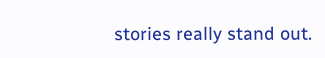stories really stand out.